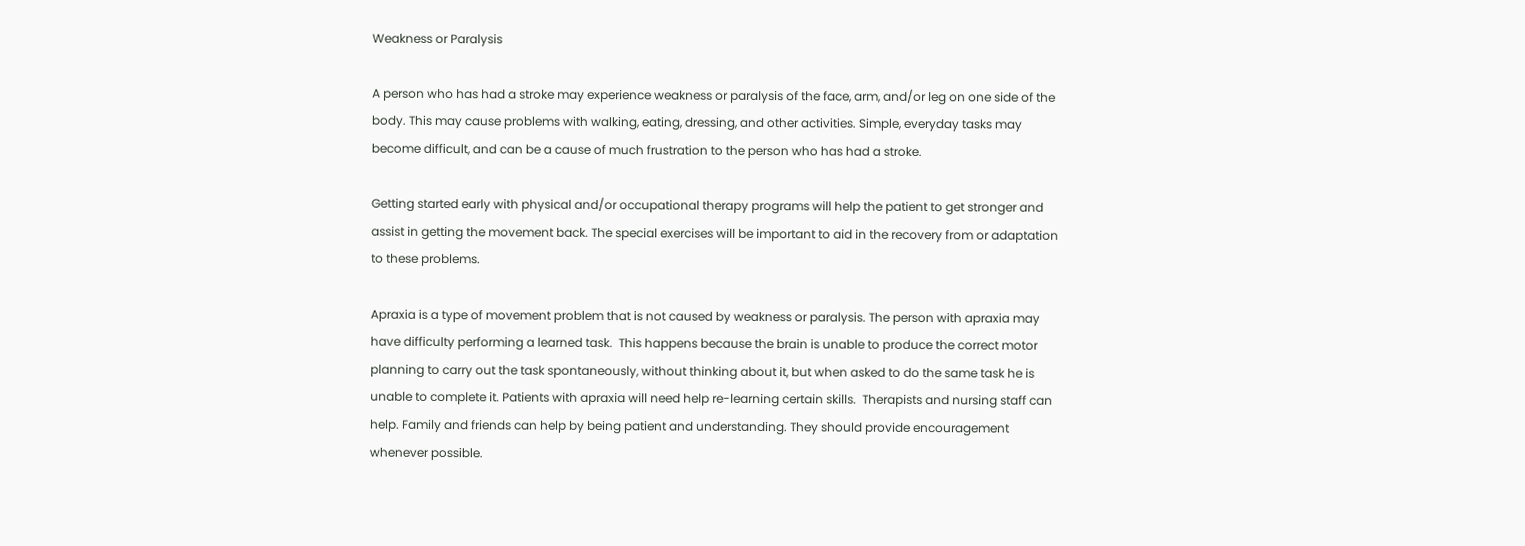Weakness or Paralysis

A person who has had a stroke may experience weakness or paralysis of the face, arm, and/or leg on one side of the body. This may cause problems with walking, eating, dressing, and other activities. Simple, everyday tasks may become difficult, and can be a cause of much frustration to the person who has had a stroke.

Getting started early with physical and/or occupational therapy programs will help the patient to get stronger and assist in getting the movement back. The special exercises will be important to aid in the recovery from or adaptation to these problems.

Apraxia is a type of movement problem that is not caused by weakness or paralysis. The person with apraxia may have difficulty performing a learned task.  This happens because the brain is unable to produce the correct motor planning to carry out the task spontaneously, without thinking about it, but when asked to do the same task he is unable to complete it. Patients with apraxia will need help re-learning certain skills.  Therapists and nursing staff can help. Family and friends can help by being patient and understanding. They should provide encouragement whenever possible.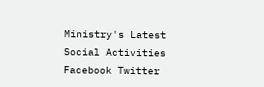Ministry's Latest Social Activities
Facebook Twitter